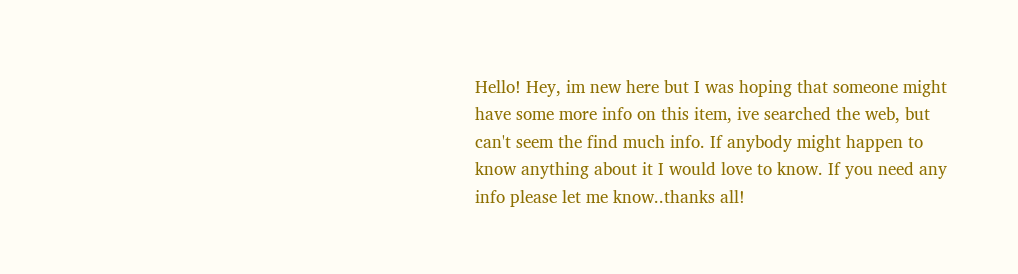Hello! Hey, im new here but I was hoping that someone might have some more info on this item, ive searched the web, but can't seem the find much info. If anybody might happen to know anything about it I would love to know. If you need any info please let me know..thanks all!